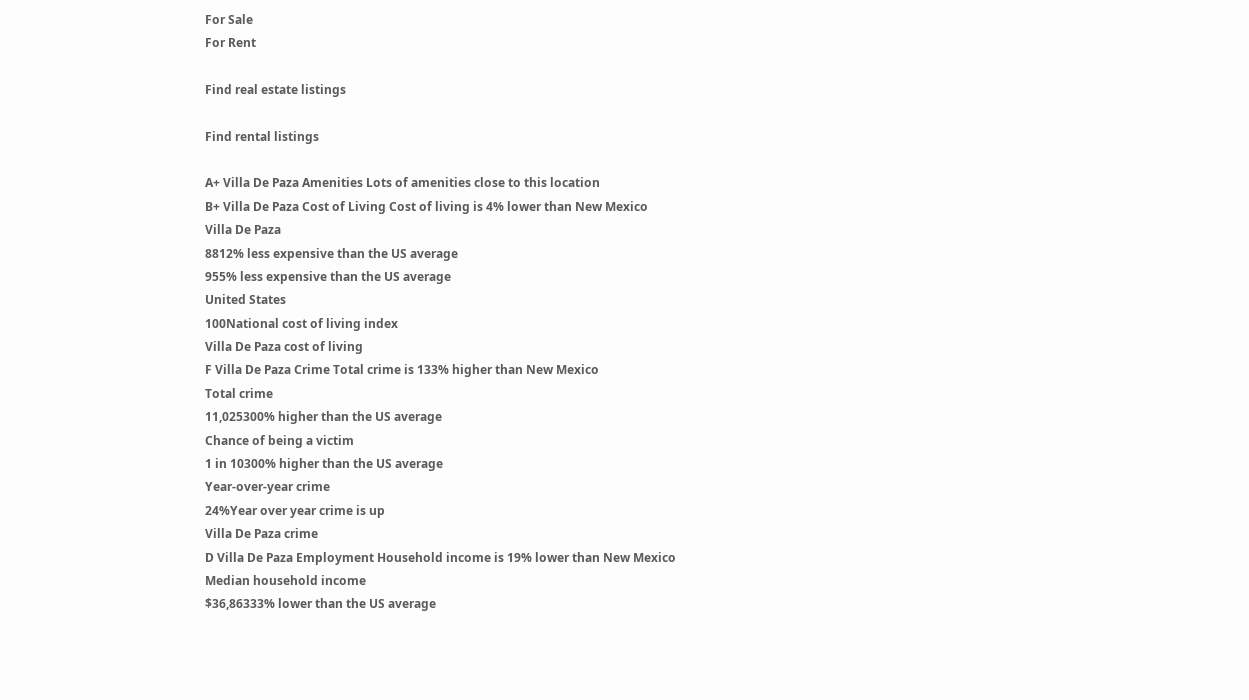For Sale
For Rent

Find real estate listings

Find rental listings

A+ Villa De Paza Amenities Lots of amenities close to this location
B+ Villa De Paza Cost of Living Cost of living is 4% lower than New Mexico
Villa De Paza
8812% less expensive than the US average
955% less expensive than the US average
United States
100National cost of living index
Villa De Paza cost of living
F Villa De Paza Crime Total crime is 133% higher than New Mexico
Total crime
11,025300% higher than the US average
Chance of being a victim
1 in 10300% higher than the US average
Year-over-year crime
24%Year over year crime is up
Villa De Paza crime
D Villa De Paza Employment Household income is 19% lower than New Mexico
Median household income
$36,86333% lower than the US average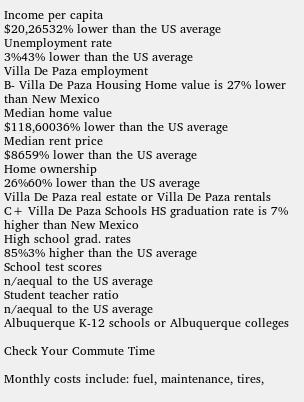Income per capita
$20,26532% lower than the US average
Unemployment rate
3%43% lower than the US average
Villa De Paza employment
B- Villa De Paza Housing Home value is 27% lower than New Mexico
Median home value
$118,60036% lower than the US average
Median rent price
$8659% lower than the US average
Home ownership
26%60% lower than the US average
Villa De Paza real estate or Villa De Paza rentals
C+ Villa De Paza Schools HS graduation rate is 7% higher than New Mexico
High school grad. rates
85%3% higher than the US average
School test scores
n/aequal to the US average
Student teacher ratio
n/aequal to the US average
Albuquerque K-12 schools or Albuquerque colleges

Check Your Commute Time

Monthly costs include: fuel, maintenance, tires,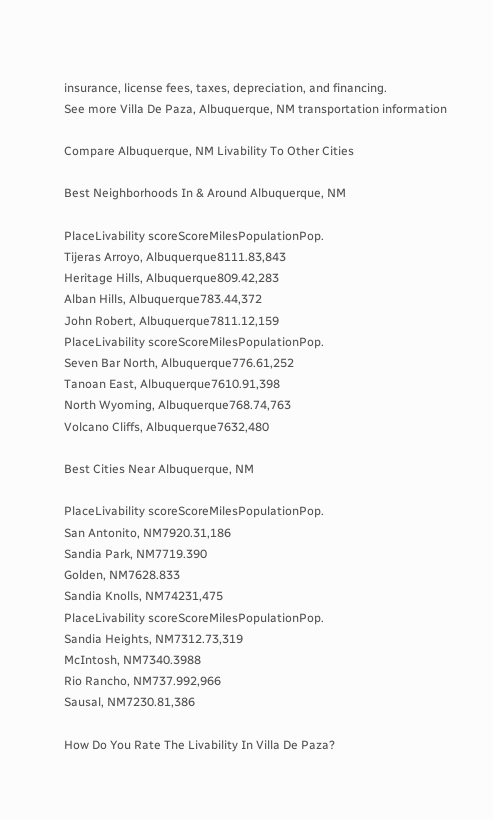insurance, license fees, taxes, depreciation, and financing.
See more Villa De Paza, Albuquerque, NM transportation information

Compare Albuquerque, NM Livability To Other Cities

Best Neighborhoods In & Around Albuquerque, NM

PlaceLivability scoreScoreMilesPopulationPop.
Tijeras Arroyo, Albuquerque8111.83,843
Heritage Hills, Albuquerque809.42,283
Alban Hills, Albuquerque783.44,372
John Robert, Albuquerque7811.12,159
PlaceLivability scoreScoreMilesPopulationPop.
Seven Bar North, Albuquerque776.61,252
Tanoan East, Albuquerque7610.91,398
North Wyoming, Albuquerque768.74,763
Volcano Cliffs, Albuquerque7632,480

Best Cities Near Albuquerque, NM

PlaceLivability scoreScoreMilesPopulationPop.
San Antonito, NM7920.31,186
Sandia Park, NM7719.390
Golden, NM7628.833
Sandia Knolls, NM74231,475
PlaceLivability scoreScoreMilesPopulationPop.
Sandia Heights, NM7312.73,319
McIntosh, NM7340.3988
Rio Rancho, NM737.992,966
Sausal, NM7230.81,386

How Do You Rate The Livability In Villa De Paza?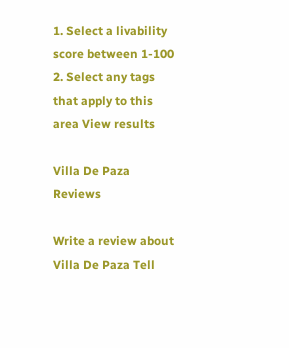1. Select a livability score between 1-100
2. Select any tags that apply to this area View results

Villa De Paza Reviews

Write a review about Villa De Paza Tell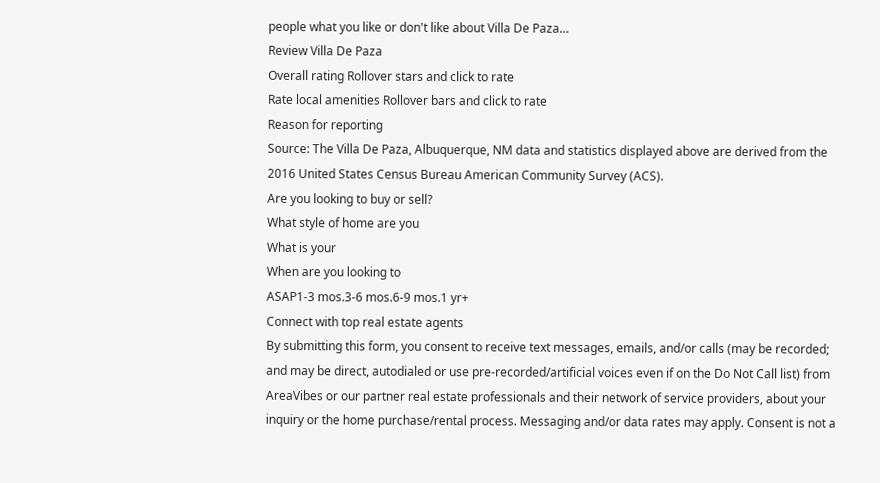people what you like or don't like about Villa De Paza…
Review Villa De Paza
Overall rating Rollover stars and click to rate
Rate local amenities Rollover bars and click to rate
Reason for reporting
Source: The Villa De Paza, Albuquerque, NM data and statistics displayed above are derived from the 2016 United States Census Bureau American Community Survey (ACS).
Are you looking to buy or sell?
What style of home are you
What is your
When are you looking to
ASAP1-3 mos.3-6 mos.6-9 mos.1 yr+
Connect with top real estate agents
By submitting this form, you consent to receive text messages, emails, and/or calls (may be recorded; and may be direct, autodialed or use pre-recorded/artificial voices even if on the Do Not Call list) from AreaVibes or our partner real estate professionals and their network of service providers, about your inquiry or the home purchase/rental process. Messaging and/or data rates may apply. Consent is not a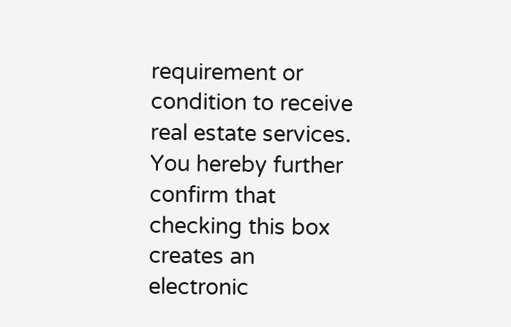requirement or condition to receive real estate services. You hereby further confirm that checking this box creates an electronic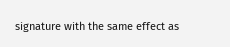signature with the same effect as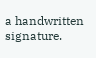a handwritten signature.